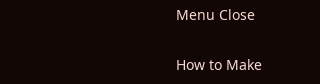Menu Close

How to Make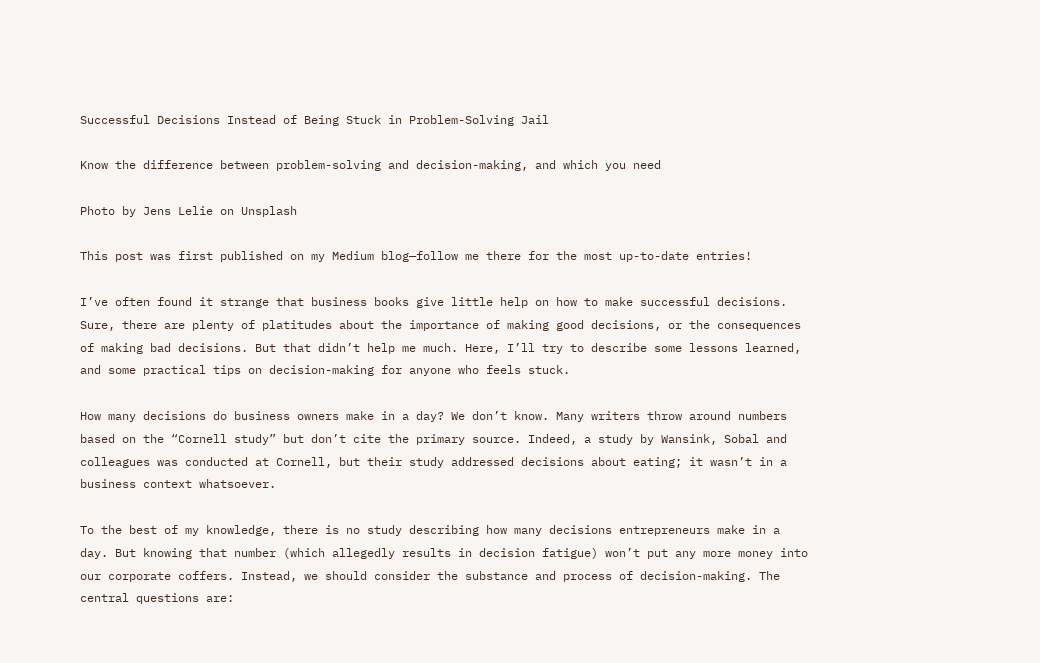Successful Decisions Instead of Being Stuck in Problem-Solving Jail

Know the difference between problem-solving and decision-making, and which you need

Photo by Jens Lelie on Unsplash

This post was first published on my Medium blog—follow me there for the most up-to-date entries!

I’ve often found it strange that business books give little help on how to make successful decisions. Sure, there are plenty of platitudes about the importance of making good decisions, or the consequences of making bad decisions. But that didn’t help me much. Here, I’ll try to describe some lessons learned, and some practical tips on decision-making for anyone who feels stuck.

How many decisions do business owners make in a day? We don’t know. Many writers throw around numbers based on the “Cornell study” but don’t cite the primary source. Indeed, a study by Wansink, Sobal and colleagues was conducted at Cornell, but their study addressed decisions about eating; it wasn’t in a business context whatsoever.

To the best of my knowledge, there is no study describing how many decisions entrepreneurs make in a day. But knowing that number (which allegedly results in decision fatigue) won’t put any more money into our corporate coffers. Instead, we should consider the substance and process of decision-making. The central questions are: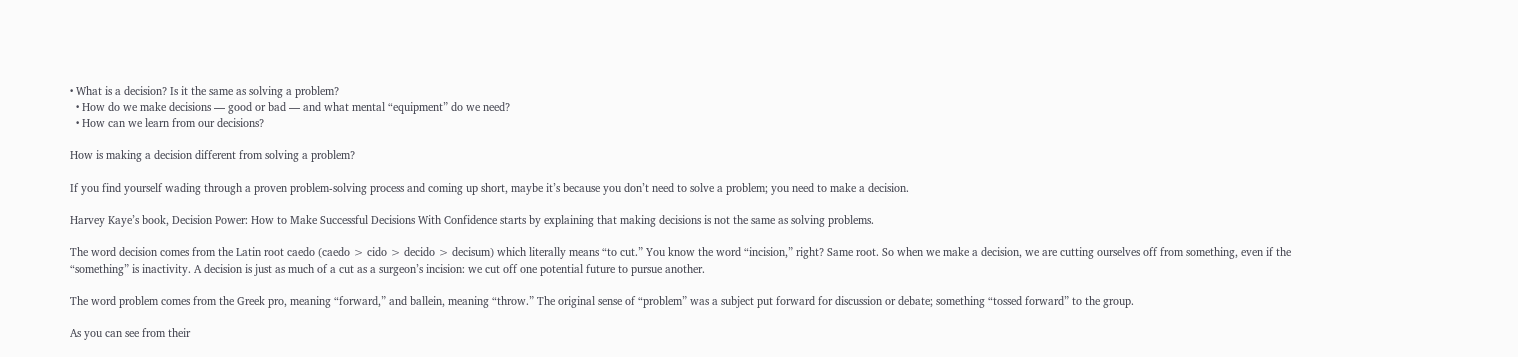• What is a decision? Is it the same as solving a problem?
  • How do we make decisions — good or bad — and what mental “equipment” do we need?
  • How can we learn from our decisions?

How is making a decision different from solving a problem?

If you find yourself wading through a proven problem-solving process and coming up short, maybe it’s because you don’t need to solve a problem; you need to make a decision.

Harvey Kaye’s book, Decision Power: How to Make Successful Decisions With Confidence starts by explaining that making decisions is not the same as solving problems.

The word decision comes from the Latin root caedo (caedo > cido > decido > decisum) which literally means “to cut.” You know the word “incision,” right? Same root. So when we make a decision, we are cutting ourselves off from something, even if the “something” is inactivity. A decision is just as much of a cut as a surgeon’s incision: we cut off one potential future to pursue another.

The word problem comes from the Greek pro, meaning “forward,” and ballein, meaning “throw.” The original sense of “problem” was a subject put forward for discussion or debate; something “tossed forward” to the group.

As you can see from their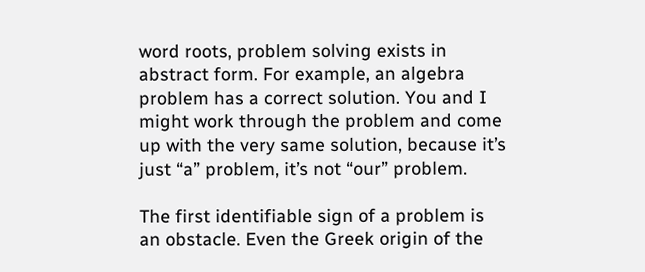word roots, problem solving exists in abstract form. For example, an algebra problem has a correct solution. You and I might work through the problem and come up with the very same solution, because it’s just “a” problem, it’s not “our” problem.

The first identifiable sign of a problem is an obstacle. Even the Greek origin of the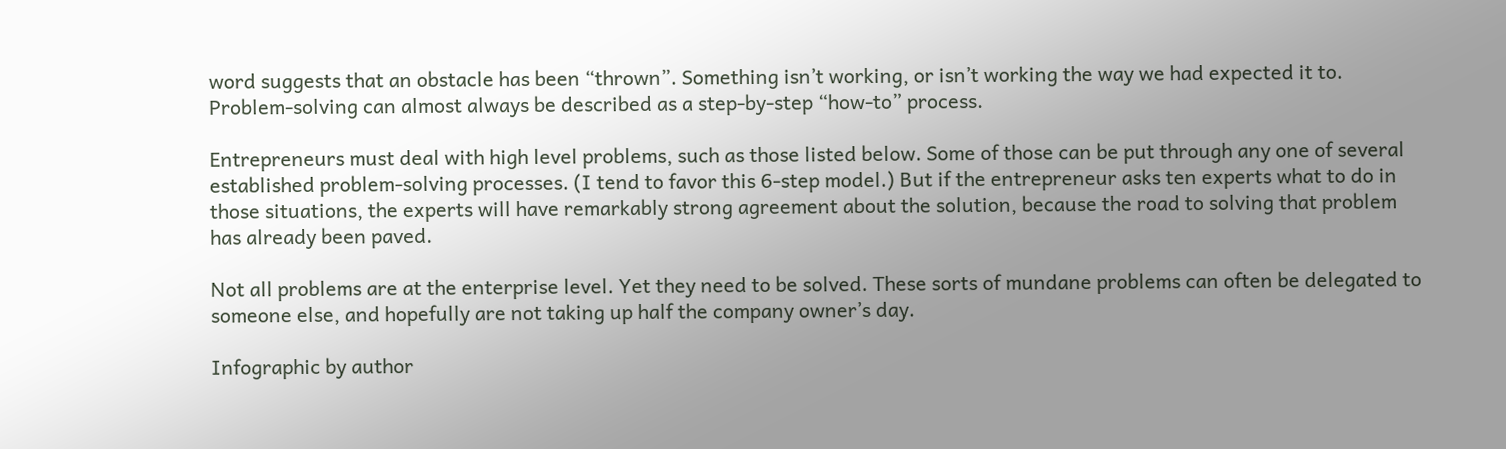word suggests that an obstacle has been “thrown”. Something isn’t working, or isn’t working the way we had expected it to. Problem-solving can almost always be described as a step-by-step “how-to” process.

Entrepreneurs must deal with high level problems, such as those listed below. Some of those can be put through any one of several established problem-solving processes. (I tend to favor this 6-step model.) But if the entrepreneur asks ten experts what to do in those situations, the experts will have remarkably strong agreement about the solution, because the road to solving that problem has already been paved.

Not all problems are at the enterprise level. Yet they need to be solved. These sorts of mundane problems can often be delegated to someone else, and hopefully are not taking up half the company owner’s day.

Infographic by author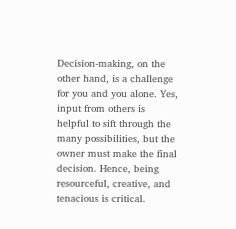Decision-making, on the other hand, is a challenge for you and you alone. Yes, input from others is helpful to sift through the many possibilities, but the owner must make the final decision. Hence, being resourceful, creative, and tenacious is critical.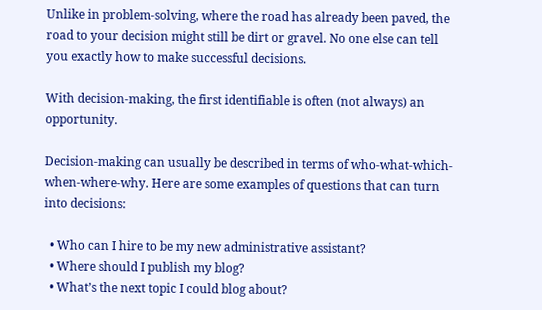Unlike in problem-solving, where the road has already been paved, the road to your decision might still be dirt or gravel. No one else can tell you exactly how to make successful decisions.

With decision-making, the first identifiable is often (not always) an opportunity.

Decision-making can usually be described in terms of who-what-which-when-where-why. Here are some examples of questions that can turn into decisions:

  • Who can I hire to be my new administrative assistant?
  • Where should I publish my blog?
  • What’s the next topic I could blog about?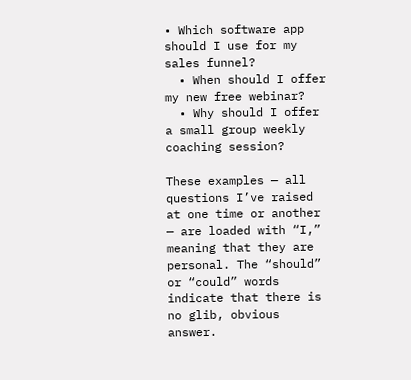• Which software app should I use for my sales funnel?
  • When should I offer my new free webinar?
  • Why should I offer a small group weekly coaching session?

These examples — all questions I’ve raised at one time or another — are loaded with “I,” meaning that they are personal. The “should” or “could” words indicate that there is no glib, obvious answer.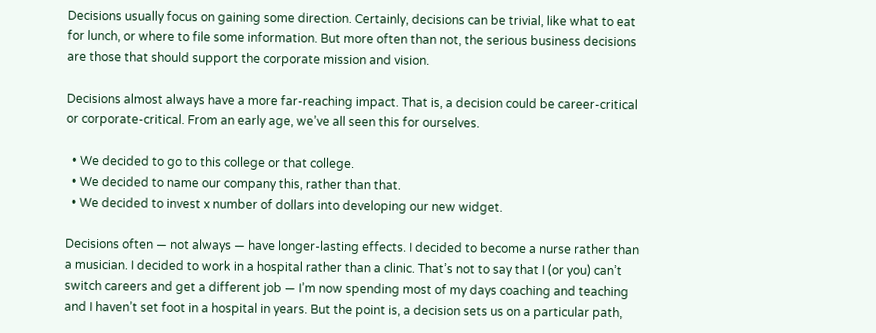Decisions usually focus on gaining some direction. Certainly, decisions can be trivial, like what to eat for lunch, or where to file some information. But more often than not, the serious business decisions are those that should support the corporate mission and vision.

Decisions almost always have a more far-reaching impact. That is, a decision could be career-critical or corporate-critical. From an early age, we’ve all seen this for ourselves.

  • We decided to go to this college or that college.
  • We decided to name our company this, rather than that.
  • We decided to invest x number of dollars into developing our new widget.

Decisions often — not always — have longer-lasting effects. I decided to become a nurse rather than a musician. I decided to work in a hospital rather than a clinic. That’s not to say that I (or you) can’t switch careers and get a different job — I’m now spending most of my days coaching and teaching and I haven’t set foot in a hospital in years. But the point is, a decision sets us on a particular path,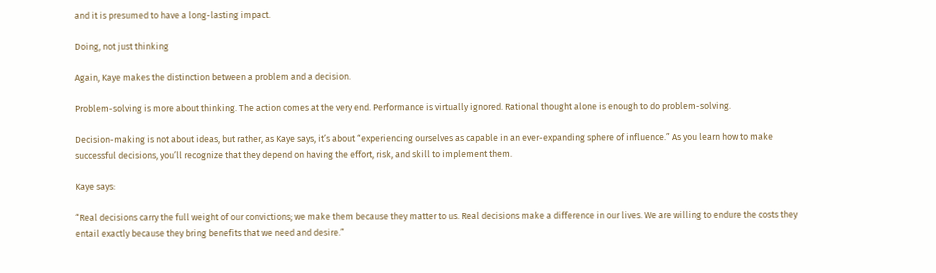and it is presumed to have a long-lasting impact.

Doing, not just thinking

Again, Kaye makes the distinction between a problem and a decision.

Problem-solving is more about thinking. The action comes at the very end. Performance is virtually ignored. Rational thought alone is enough to do problem-solving.

Decision-making is not about ideas, but rather, as Kaye says, it’s about “experiencing ourselves as capable in an ever-expanding sphere of influence.” As you learn how to make successful decisions, you’ll recognize that they depend on having the effort, risk, and skill to implement them.

Kaye says:

“Real decisions carry the full weight of our convictions; we make them because they matter to us. Real decisions make a difference in our lives. We are willing to endure the costs they entail exactly because they bring benefits that we need and desire.”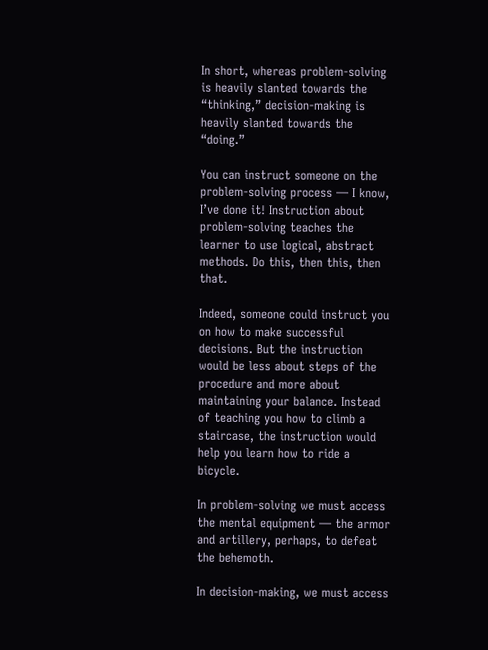In short, whereas problem-solving is heavily slanted towards the “thinking,” decision-making is heavily slanted towards the “doing.”

You can instruct someone on the problem-solving process — I know, I’ve done it! Instruction about problem-solving teaches the learner to use logical, abstract methods. Do this, then this, then that.

Indeed, someone could instruct you on how to make successful decisions. But the instruction would be less about steps of the procedure and more about maintaining your balance. Instead of teaching you how to climb a staircase, the instruction would help you learn how to ride a bicycle.

In problem-solving we must access the mental equipment — the armor and artillery, perhaps, to defeat the behemoth.

In decision-making, we must access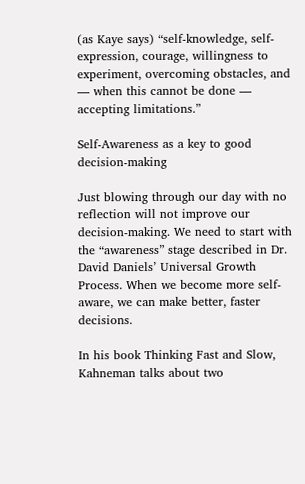(as Kaye says) “self-knowledge, self-expression, courage, willingness to experiment, overcoming obstacles, and — when this cannot be done — accepting limitations.”

Self-Awareness as a key to good decision-making

Just blowing through our day with no reflection will not improve our decision-making. We need to start with the “awareness” stage described in Dr. David Daniels’ Universal Growth Process. When we become more self-aware, we can make better, faster decisions.

In his book Thinking Fast and Slow, Kahneman talks about two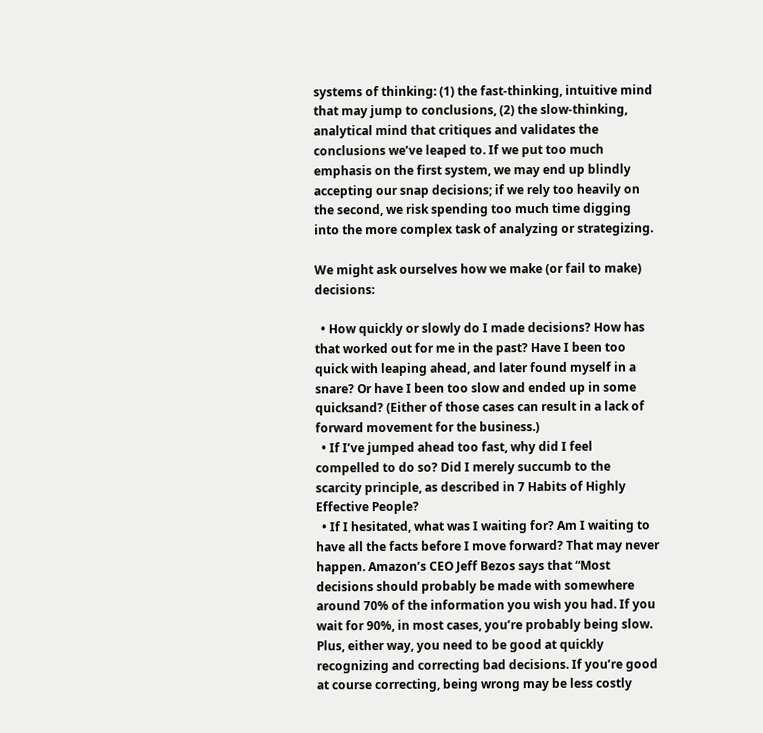systems of thinking: (1) the fast-thinking, intuitive mind that may jump to conclusions, (2) the slow-thinking, analytical mind that critiques and validates the conclusions we’ve leaped to. If we put too much emphasis on the first system, we may end up blindly accepting our snap decisions; if we rely too heavily on the second, we risk spending too much time digging into the more complex task of analyzing or strategizing.

We might ask ourselves how we make (or fail to make) decisions:

  • How quickly or slowly do I made decisions? How has that worked out for me in the past? Have I been too quick with leaping ahead, and later found myself in a snare? Or have I been too slow and ended up in some quicksand? (Either of those cases can result in a lack of forward movement for the business.)
  • If I’ve jumped ahead too fast, why did I feel compelled to do so? Did I merely succumb to the scarcity principle, as described in 7 Habits of Highly Effective People?
  • If I hesitated, what was I waiting for? Am I waiting to have all the facts before I move forward? That may never happen. Amazon’s CEO Jeff Bezos says that “Most decisions should probably be made with somewhere around 70% of the information you wish you had. If you wait for 90%, in most cases, you’re probably being slow. Plus, either way, you need to be good at quickly recognizing and correcting bad decisions. If you’re good at course correcting, being wrong may be less costly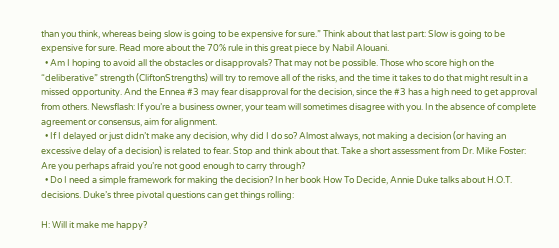than you think, whereas being slow is going to be expensive for sure.” Think about that last part: Slow is going to be expensive for sure. Read more about the 70% rule in this great piece by Nabil Alouani.
  • Am I hoping to avoid all the obstacles or disapprovals? That may not be possible. Those who score high on the “deliberative” strength (CliftonStrengths) will try to remove all of the risks, and the time it takes to do that might result in a missed opportunity. And the Ennea #3 may fear disapproval for the decision, since the #3 has a high need to get approval from others. Newsflash: If you’re a business owner, your team will sometimes disagree with you. In the absence of complete agreement or consensus, aim for alignment.
  • If I delayed or just didn’t make any decision, why did I do so? Almost always, not making a decision (or having an excessive delay of a decision) is related to fear. Stop and think about that. Take a short assessment from Dr. Mike Foster: Are you perhaps afraid you’re not good enough to carry through?
  • Do I need a simple framework for making the decision? In her book How To Decide, Annie Duke talks about H.O.T. decisions. Duke’s three pivotal questions can get things rolling:

H: Will it make me happy?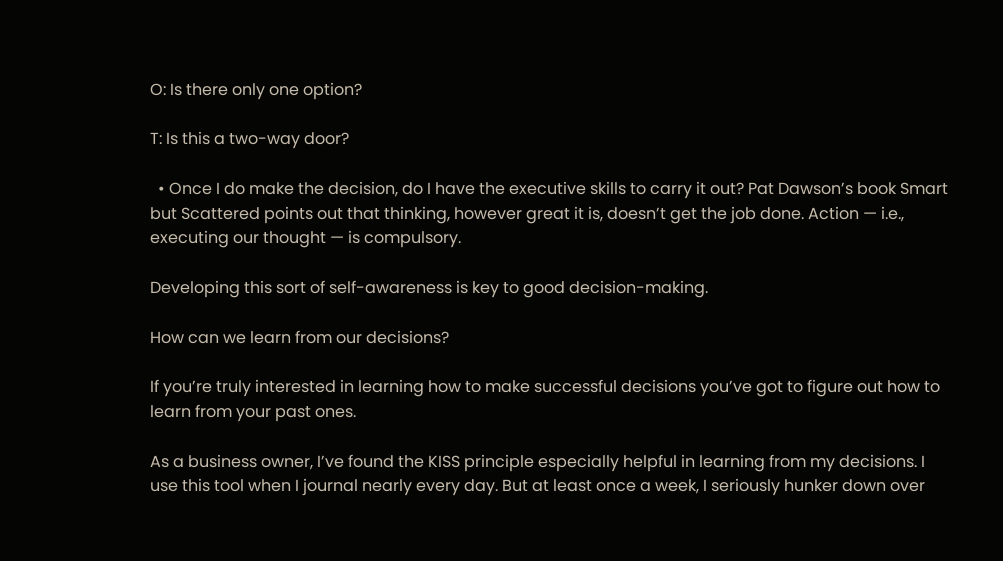O: Is there only one option?

T: Is this a two-way door?

  • Once I do make the decision, do I have the executive skills to carry it out? Pat Dawson’s book Smart but Scattered points out that thinking, however great it is, doesn’t get the job done. Action — i.e., executing our thought — is compulsory.

Developing this sort of self-awareness is key to good decision-making.

How can we learn from our decisions?

If you’re truly interested in learning how to make successful decisions you’ve got to figure out how to learn from your past ones.

As a business owner, I’ve found the KISS principle especially helpful in learning from my decisions. I use this tool when I journal nearly every day. But at least once a week, I seriously hunker down over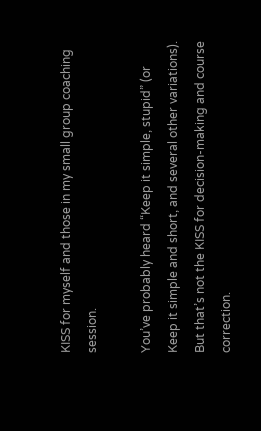KISS for myself and those in my small group coaching session.

You’ve probably heard “Keep it simple, stupid” (or Keep it simple and short, and several other variations). But that’s not the KISS for decision-making and course correction.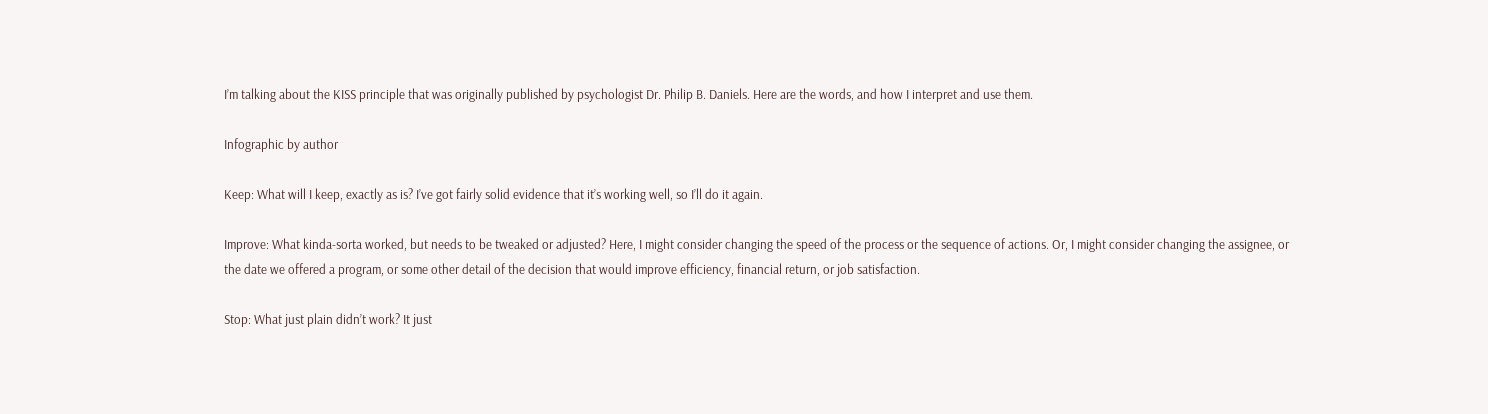I’m talking about the KISS principle that was originally published by psychologist Dr. Philip B. Daniels. Here are the words, and how I interpret and use them.

Infographic by author

Keep: What will I keep, exactly as is? I’ve got fairly solid evidence that it’s working well, so I’ll do it again.

Improve: What kinda-sorta worked, but needs to be tweaked or adjusted? Here, I might consider changing the speed of the process or the sequence of actions. Or, I might consider changing the assignee, or the date we offered a program, or some other detail of the decision that would improve efficiency, financial return, or job satisfaction.

Stop: What just plain didn’t work? It just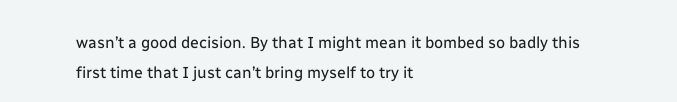wasn’t a good decision. By that I might mean it bombed so badly this first time that I just can’t bring myself to try it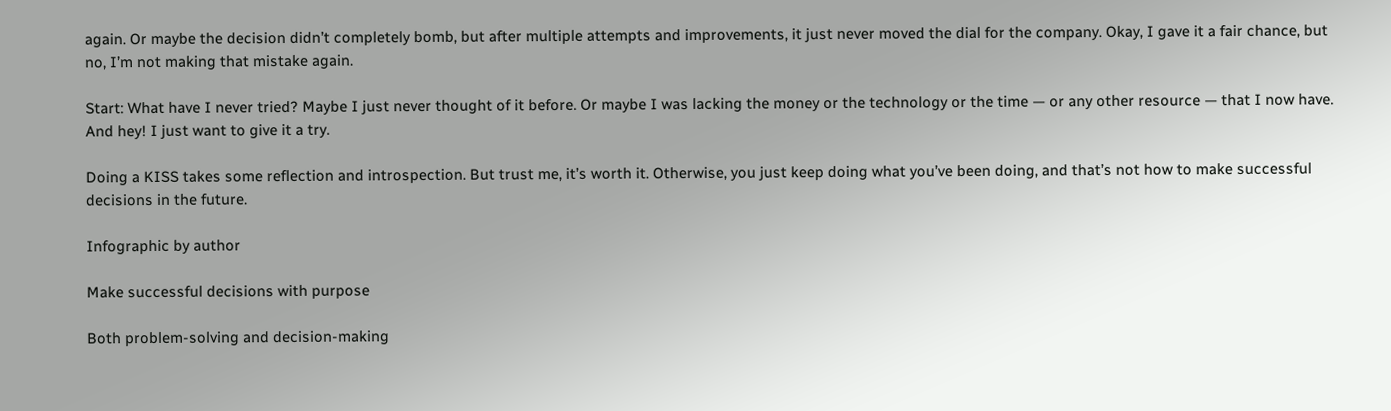again. Or maybe the decision didn’t completely bomb, but after multiple attempts and improvements, it just never moved the dial for the company. Okay, I gave it a fair chance, but no, I’m not making that mistake again.

Start: What have I never tried? Maybe I just never thought of it before. Or maybe I was lacking the money or the technology or the time — or any other resource — that I now have. And hey! I just want to give it a try.

Doing a KISS takes some reflection and introspection. But trust me, it’s worth it. Otherwise, you just keep doing what you’ve been doing, and that’s not how to make successful decisions in the future.

Infographic by author

Make successful decisions with purpose

Both problem-solving and decision-making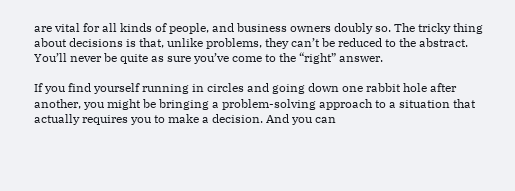are vital for all kinds of people, and business owners doubly so. The tricky thing about decisions is that, unlike problems, they can’t be reduced to the abstract. You’ll never be quite as sure you’ve come to the “right” answer.

If you find yourself running in circles and going down one rabbit hole after another, you might be bringing a problem-solving approach to a situation that actually requires you to make a decision. And you can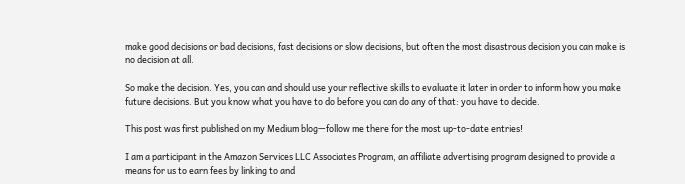make good decisions or bad decisions, fast decisions or slow decisions, but often the most disastrous decision you can make is no decision at all.

So make the decision. Yes, you can and should use your reflective skills to evaluate it later in order to inform how you make future decisions. But you know what you have to do before you can do any of that: you have to decide.

This post was first published on my Medium blog—follow me there for the most up-to-date entries!

I am a participant in the Amazon Services LLC Associates Program, an affiliate advertising program designed to provide a means for us to earn fees by linking to and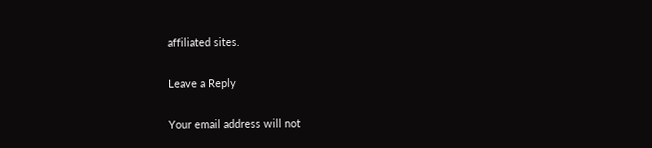affiliated sites.

Leave a Reply

Your email address will not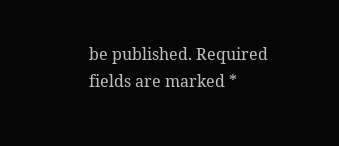be published. Required fields are marked *